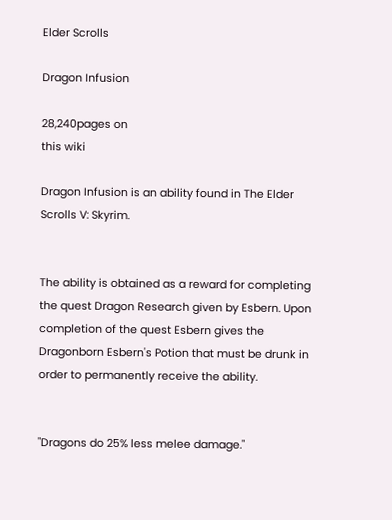Elder Scrolls

Dragon Infusion

28,240pages on
this wiki

Dragon Infusion is an ability found in The Elder Scrolls V: Skyrim.


The ability is obtained as a reward for completing the quest Dragon Research given by Esbern. Upon completion of the quest Esbern gives the Dragonborn Esbern's Potion that must be drunk in order to permanently receive the ability.


"Dragons do 25% less melee damage."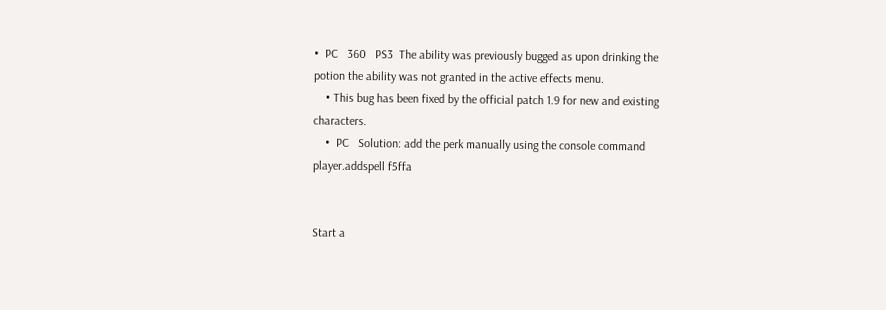•  PC   360   PS3  The ability was previously bugged as upon drinking the potion the ability was not granted in the active effects menu.
    • This bug has been fixed by the official patch 1.9 for new and existing characters.
    •  PC   Solution: add the perk manually using the console command player.addspell f5ffa


Start a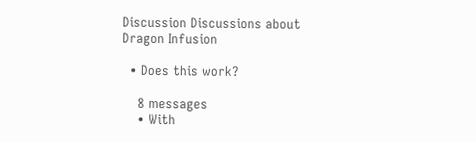Discussion Discussions about Dragon Infusion

  • Does this work?

    8 messages
    • With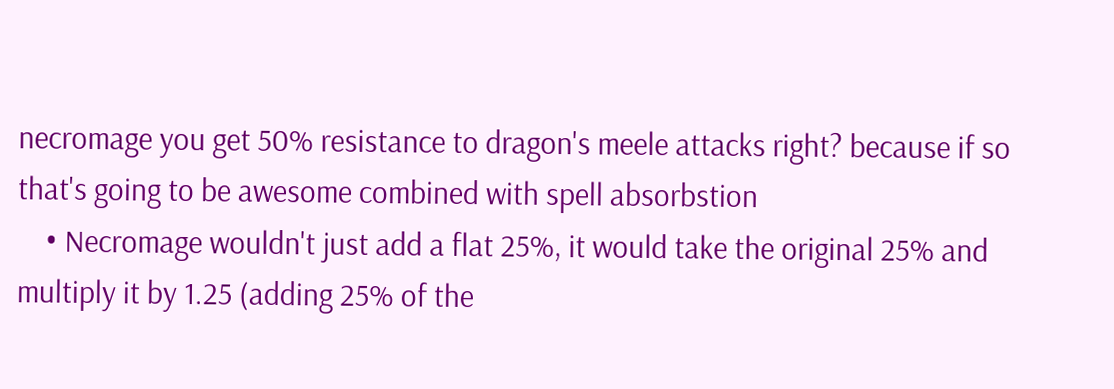necromage you get 50% resistance to dragon's meele attacks right? because if so that's going to be awesome combined with spell absorbstion
    • Necromage wouldn't just add a flat 25%, it would take the original 25% and multiply it by 1.25 (adding 25% of the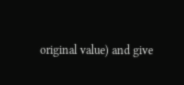original value) and give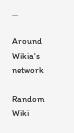...

Around Wikia's network

Random Wiki